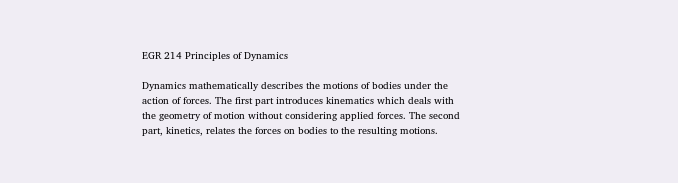EGR 214 Principles of Dynamics

Dynamics mathematically describes the motions of bodies under the action of forces. The first part introduces kinematics which deals with the geometry of motion without considering applied forces. The second part, kinetics, relates the forces on bodies to the resulting motions.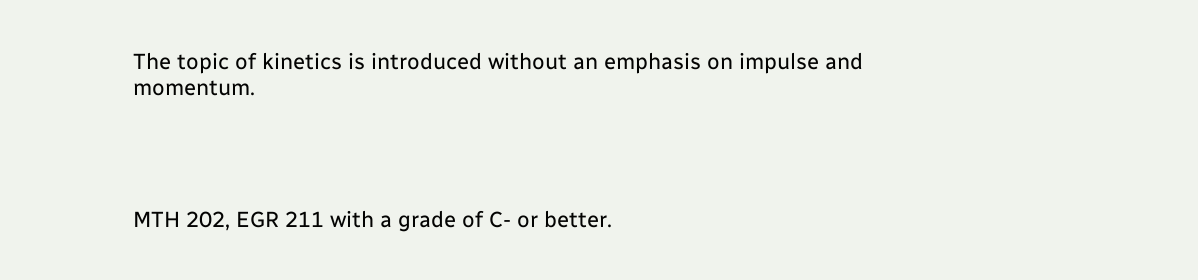The topic of kinetics is introduced without an emphasis on impulse and momentum.




MTH 202, EGR 211 with a grade of C- or better.